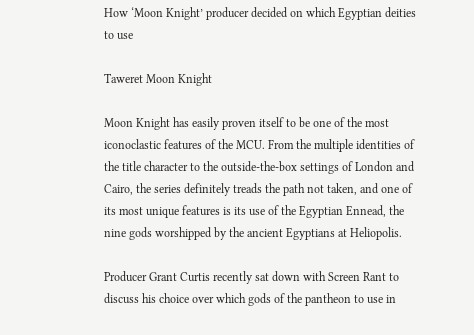How ‘Moon Knight’ producer decided on which Egyptian deities to use

Taweret Moon Knight

Moon Knight has easily proven itself to be one of the most iconoclastic features of the MCU. From the multiple identities of the title character to the outside-the-box settings of London and Cairo, the series definitely treads the path not taken, and one of its most unique features is its use of the Egyptian Ennead, the nine gods worshipped by the ancient Egyptians at Heliopolis.

Producer Grant Curtis recently sat down with Screen Rant to discuss his choice over which gods of the pantheon to use in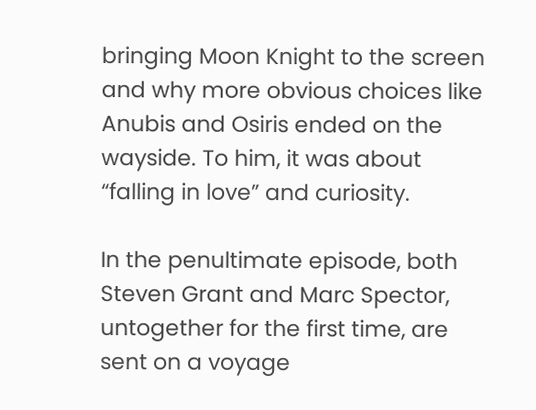bringing Moon Knight to the screen and why more obvious choices like Anubis and Osiris ended on the wayside. To him, it was about “falling in love” and curiosity.

In the penultimate episode, both Steven Grant and Marc Spector, untogether for the first time, are sent on a voyage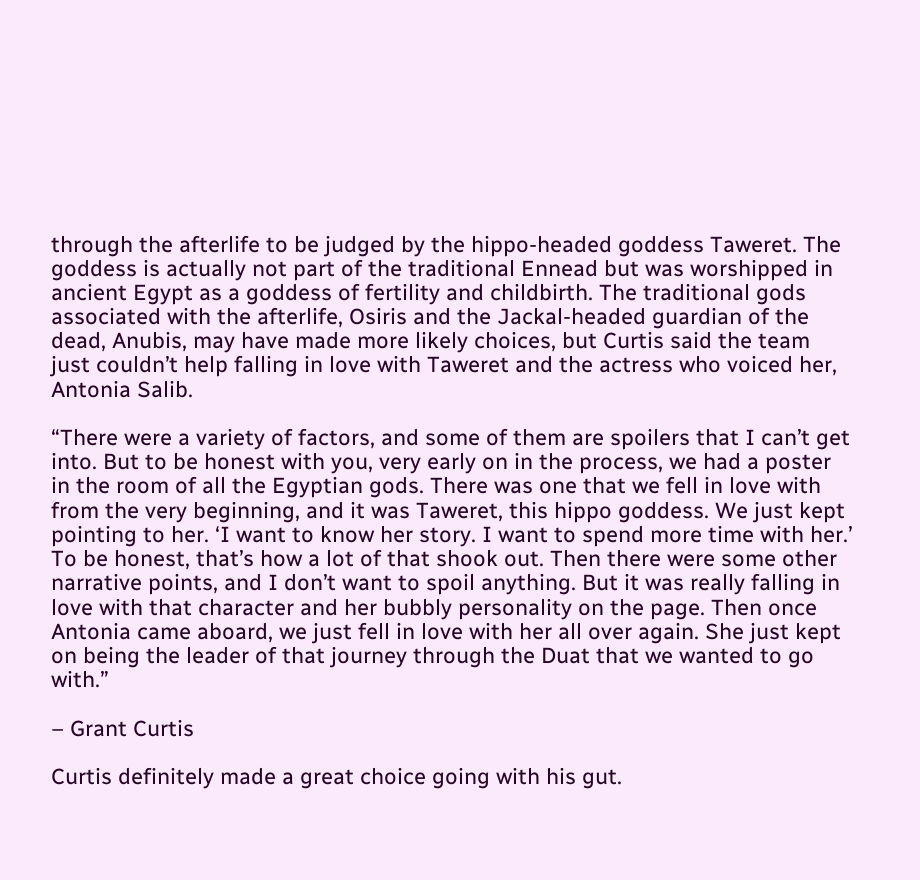through the afterlife to be judged by the hippo-headed goddess Taweret. The goddess is actually not part of the traditional Ennead but was worshipped in ancient Egypt as a goddess of fertility and childbirth. The traditional gods associated with the afterlife, Osiris and the Jackal-headed guardian of the dead, Anubis, may have made more likely choices, but Curtis said the team just couldn’t help falling in love with Taweret and the actress who voiced her, Antonia Salib.

“There were a variety of factors, and some of them are spoilers that I can’t get into. But to be honest with you, very early on in the process, we had a poster in the room of all the Egyptian gods. There was one that we fell in love with from the very beginning, and it was Taweret, this hippo goddess. We just kept pointing to her. ‘I want to know her story. I want to spend more time with her.’ To be honest, that’s how a lot of that shook out. Then there were some other narrative points, and I don’t want to spoil anything. But it was really falling in love with that character and her bubbly personality on the page. Then once Antonia came aboard, we just fell in love with her all over again. She just kept on being the leader of that journey through the Duat that we wanted to go with.”

– Grant Curtis

Curtis definitely made a great choice going with his gut.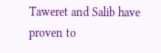Taweret and Salib have proven to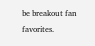be breakout fan favorites.